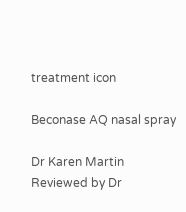treatment icon

Beconase AQ nasal spray

Dr Karen Martin
Reviewed by Dr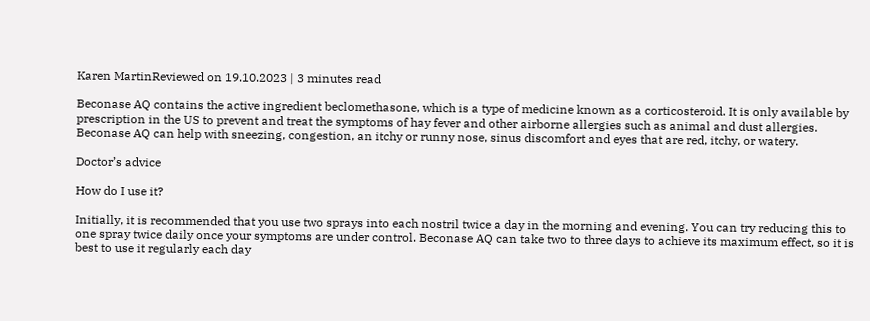Karen MartinReviewed on 19.10.2023 | 3 minutes read

Beconase AQ contains the active ingredient beclomethasone, which is a type of medicine known as a corticosteroid. It is only available by prescription in the US to prevent and treat the symptoms of hay fever and other airborne allergies such as animal and dust allergies. Beconase AQ can help with sneezing, congestion, an itchy or runny nose, sinus discomfort and eyes that are red, itchy, or watery.

Doctor’s advice

How do I use it?

Initially, it is recommended that you use two sprays into each nostril twice a day in the morning and evening. You can try reducing this to one spray twice daily once your symptoms are under control. Beconase AQ can take two to three days to achieve its maximum effect, so it is best to use it regularly each day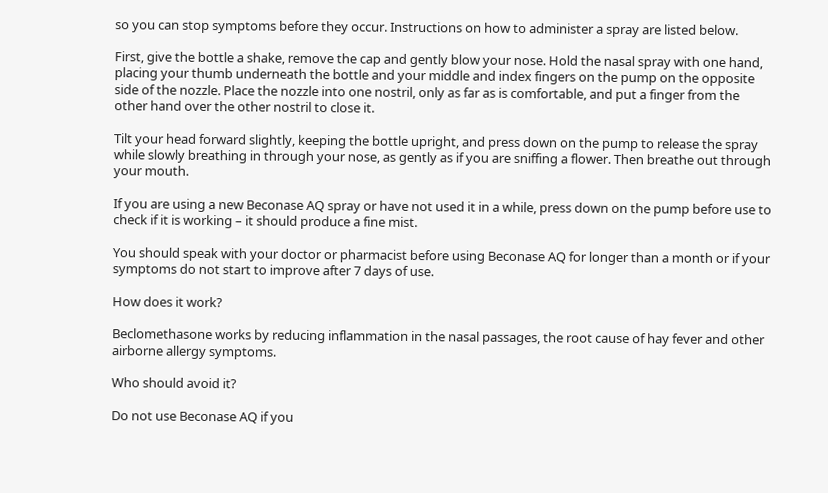so you can stop symptoms before they occur. Instructions on how to administer a spray are listed below.

First, give the bottle a shake, remove the cap and gently blow your nose. Hold the nasal spray with one hand, placing your thumb underneath the bottle and your middle and index fingers on the pump on the opposite side of the nozzle. Place the nozzle into one nostril, only as far as is comfortable, and put a finger from the other hand over the other nostril to close it.

Tilt your head forward slightly, keeping the bottle upright, and press down on the pump to release the spray while slowly breathing in through your nose, as gently as if you are sniffing a flower. Then breathe out through your mouth.

If you are using a new Beconase AQ spray or have not used it in a while, press down on the pump before use to check if it is working – it should produce a fine mist.

You should speak with your doctor or pharmacist before using Beconase AQ for longer than a month or if your symptoms do not start to improve after 7 days of use.

How does it work?

Beclomethasone works by reducing inflammation in the nasal passages, the root cause of hay fever and other airborne allergy symptoms.

Who should avoid it?

Do not use Beconase AQ if you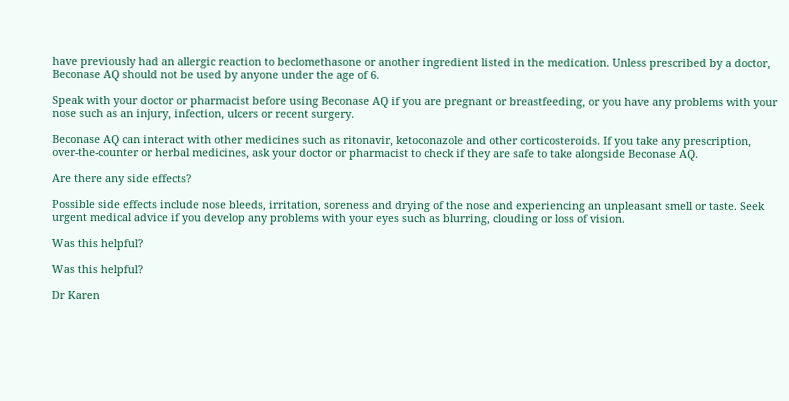have previously had an allergic reaction to beclomethasone or another ingredient listed in the medication. Unless prescribed by a doctor, Beconase AQ should not be used by anyone under the age of 6.

Speak with your doctor or pharmacist before using Beconase AQ if you are pregnant or breastfeeding, or you have any problems with your nose such as an injury, infection, ulcers or recent surgery.

Beconase AQ can interact with other medicines such as ritonavir, ketoconazole and other corticosteroids. If you take any prescription, over-the-counter or herbal medicines, ask your doctor or pharmacist to check if they are safe to take alongside Beconase AQ.

Are there any side effects?

Possible side effects include nose bleeds, irritation, soreness and drying of the nose and experiencing an unpleasant smell or taste. Seek urgent medical advice if you develop any problems with your eyes such as blurring, clouding or loss of vision.

Was this helpful?

Was this helpful?

Dr Karen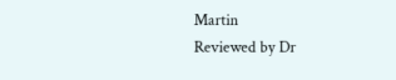Martin
Reviewed by Dr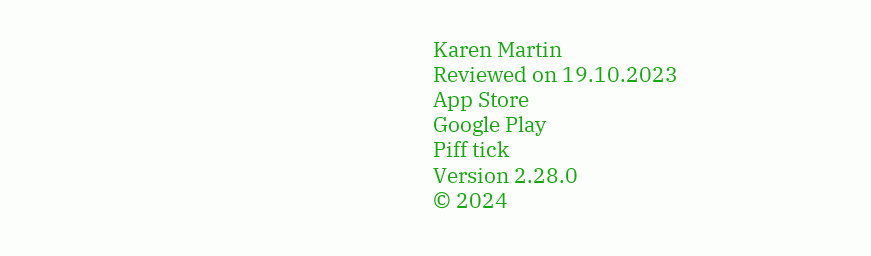Karen Martin
Reviewed on 19.10.2023
App Store
Google Play
Piff tick
Version 2.28.0
© 2024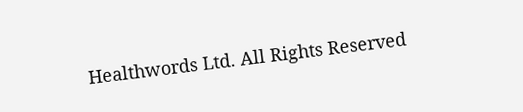Healthwords Ltd. All Rights Reserved